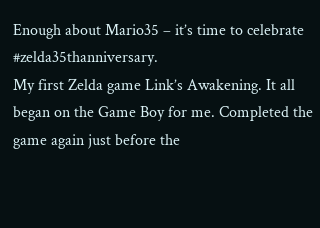Enough about Mario35 – it’s time to celebrate #zelda35thanniversary.
My first Zelda game Link’s Awakening. It all began on the Game Boy for me. Completed the game again just before the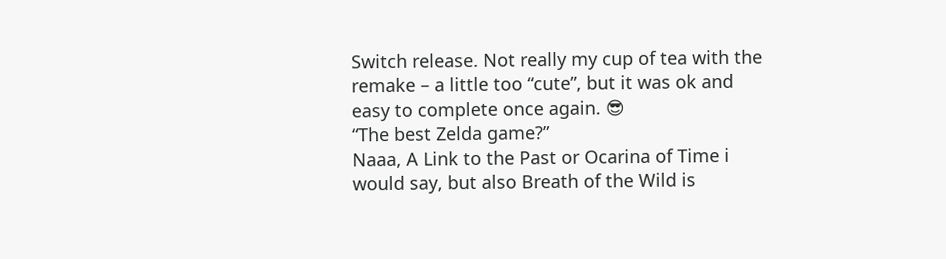Switch release. Not really my cup of tea with the remake – a little too “cute”, but it was ok and easy to complete once again. 😎
“The best Zelda game?”
Naaa, A Link to the Past or Ocarina of Time i would say, but also Breath of the Wild is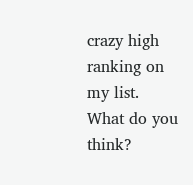crazy high ranking on my list. What do you think?